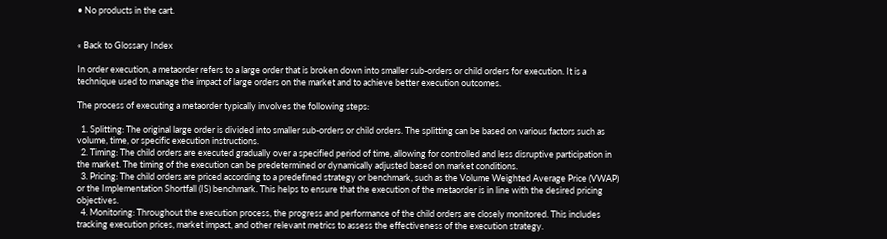• No products in the cart.


« Back to Glossary Index

In order execution, a metaorder refers to a large order that is broken down into smaller sub-orders or child orders for execution. It is a technique used to manage the impact of large orders on the market and to achieve better execution outcomes.

The process of executing a metaorder typically involves the following steps:

  1. Splitting: The original large order is divided into smaller sub-orders or child orders. The splitting can be based on various factors such as volume, time, or specific execution instructions.
  2. Timing: The child orders are executed gradually over a specified period of time, allowing for controlled and less disruptive participation in the market. The timing of the execution can be predetermined or dynamically adjusted based on market conditions.
  3. Pricing: The child orders are priced according to a predefined strategy or benchmark, such as the Volume Weighted Average Price (VWAP) or the Implementation Shortfall (IS) benchmark. This helps to ensure that the execution of the metaorder is in line with the desired pricing objectives.
  4. Monitoring: Throughout the execution process, the progress and performance of the child orders are closely monitored. This includes tracking execution prices, market impact, and other relevant metrics to assess the effectiveness of the execution strategy.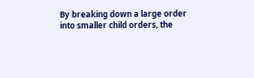By breaking down a large order into smaller child orders, the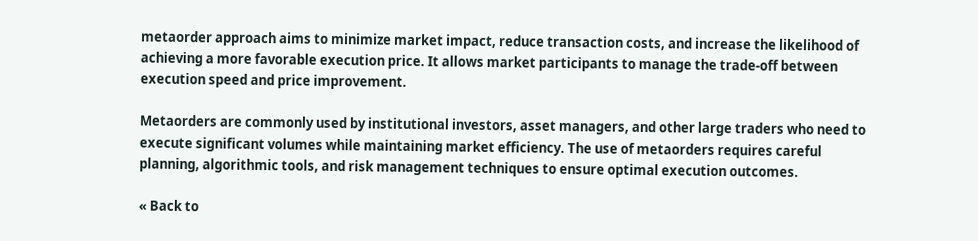metaorder approach aims to minimize market impact, reduce transaction costs, and increase the likelihood of achieving a more favorable execution price. It allows market participants to manage the trade-off between execution speed and price improvement.

Metaorders are commonly used by institutional investors, asset managers, and other large traders who need to execute significant volumes while maintaining market efficiency. The use of metaorders requires careful planning, algorithmic tools, and risk management techniques to ensure optimal execution outcomes.

« Back to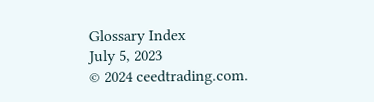Glossary Index
July 5, 2023
© 2024 ceedtrading.com.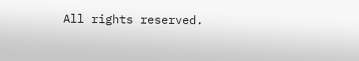All rights reserved.